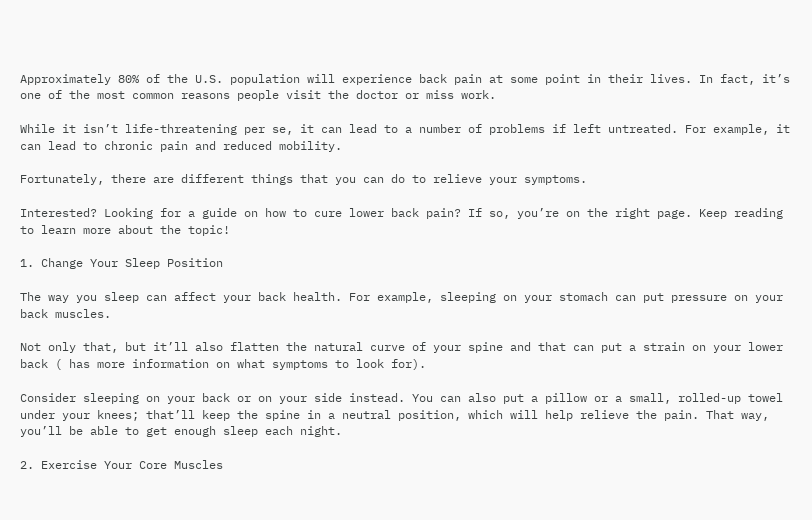Approximately 80% of the U.S. population will experience back pain at some point in their lives. In fact, it’s one of the most common reasons people visit the doctor or miss work.

While it isn’t life-threatening per se, it can lead to a number of problems if left untreated. For example, it can lead to chronic pain and reduced mobility.

Fortunately, there are different things that you can do to relieve your symptoms.

Interested? Looking for a guide on how to cure lower back pain? If so, you’re on the right page. Keep reading to learn more about the topic!

1. Change Your Sleep Position

The way you sleep can affect your back health. For example, sleeping on your stomach can put pressure on your back muscles.

Not only that, but it’ll also flatten the natural curve of your spine and that can put a strain on your lower back ( has more information on what symptoms to look for).

Consider sleeping on your back or on your side instead. You can also put a pillow or a small, rolled-up towel under your knees; that’ll keep the spine in a neutral position, which will help relieve the pain. That way, you’ll be able to get enough sleep each night.

2. Exercise Your Core Muscles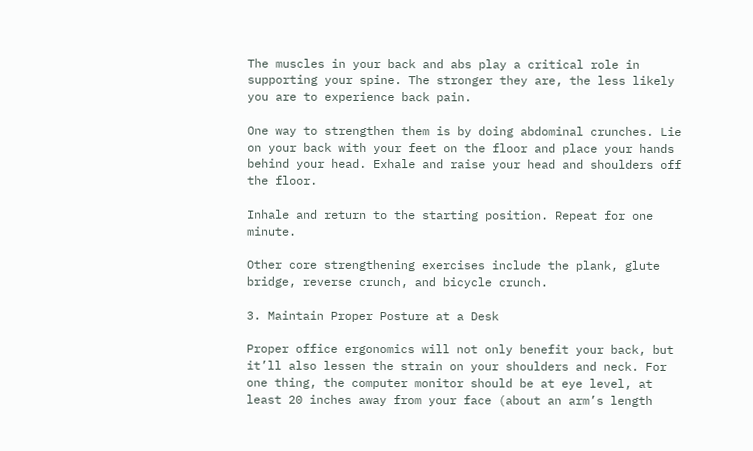The muscles in your back and abs play a critical role in supporting your spine. The stronger they are, the less likely you are to experience back pain.

One way to strengthen them is by doing abdominal crunches. Lie on your back with your feet on the floor and place your hands behind your head. Exhale and raise your head and shoulders off the floor.

Inhale and return to the starting position. Repeat for one minute.

Other core strengthening exercises include the plank, glute bridge, reverse crunch, and bicycle crunch.

3. Maintain Proper Posture at a Desk

Proper office ergonomics will not only benefit your back, but it’ll also lessen the strain on your shoulders and neck. For one thing, the computer monitor should be at eye level, at least 20 inches away from your face (about an arm’s length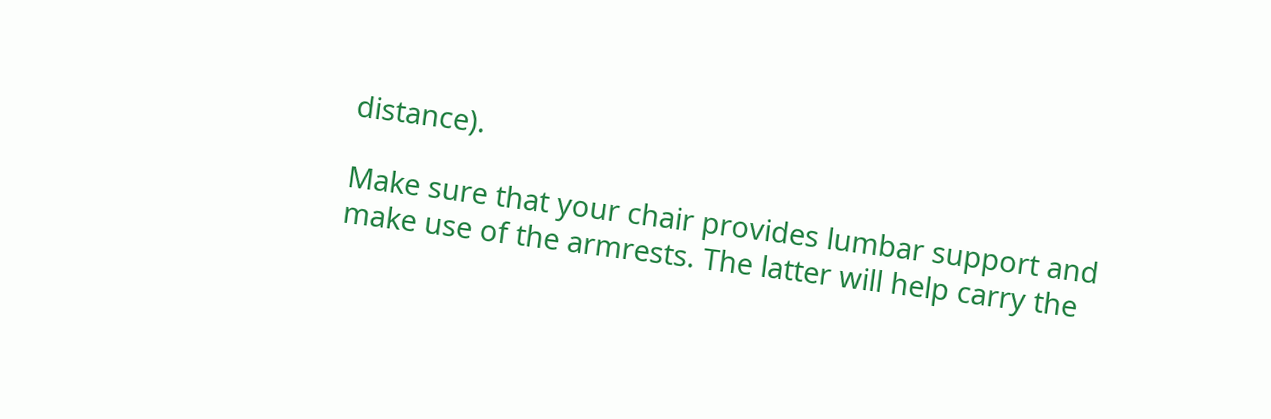distance).

Make sure that your chair provides lumbar support and make use of the armrests. The latter will help carry the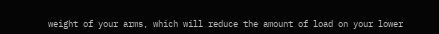weight of your arms, which will reduce the amount of load on your lower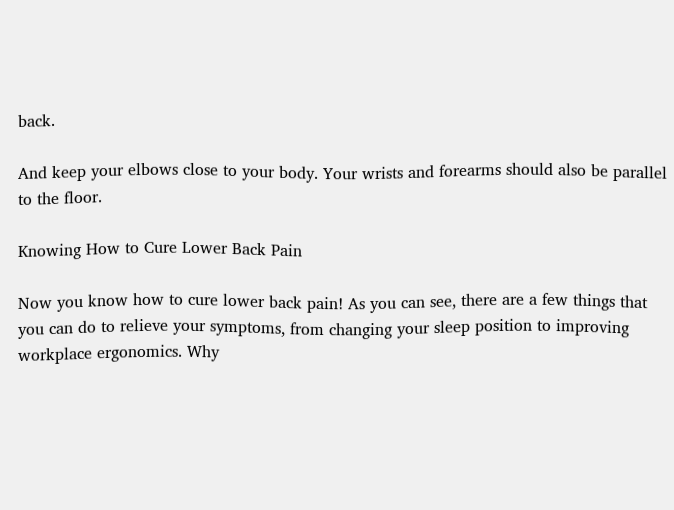back.

And keep your elbows close to your body. Your wrists and forearms should also be parallel to the floor.

Knowing How to Cure Lower Back Pain

Now you know how to cure lower back pain! As you can see, there are a few things that you can do to relieve your symptoms, from changing your sleep position to improving workplace ergonomics. Why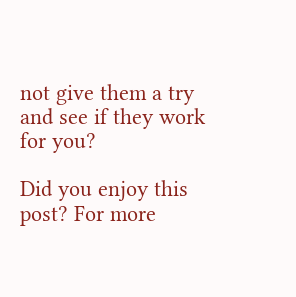not give them a try and see if they work for you?

Did you enjoy this post? For more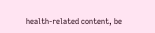health-related content, be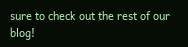sure to check out the rest of our blog!